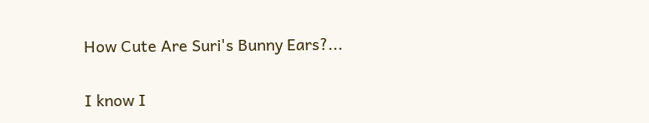How Cute Are Suri's Bunny Ears?...


I know I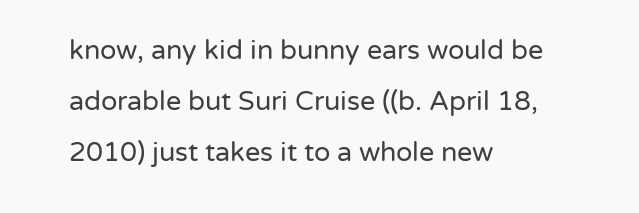know, any kid in bunny ears would be adorable but Suri Cruise ((b. April 18, 2010) just takes it to a whole new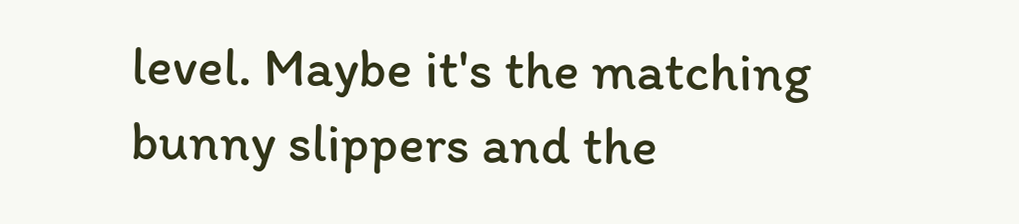level. Maybe it's the matching bunny slippers and the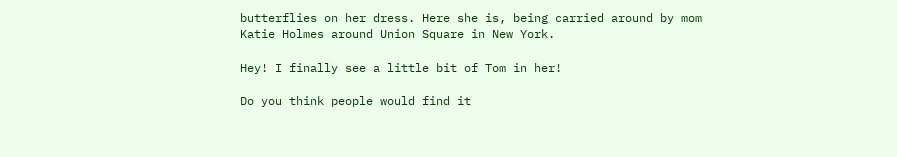butterflies on her dress. Here she is, being carried around by mom Katie Holmes around Union Square in New York.

Hey! I finally see a little bit of Tom in her!

Do you think people would find it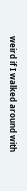weird if I walked around with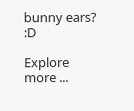bunny ears? :D

Explore more ...